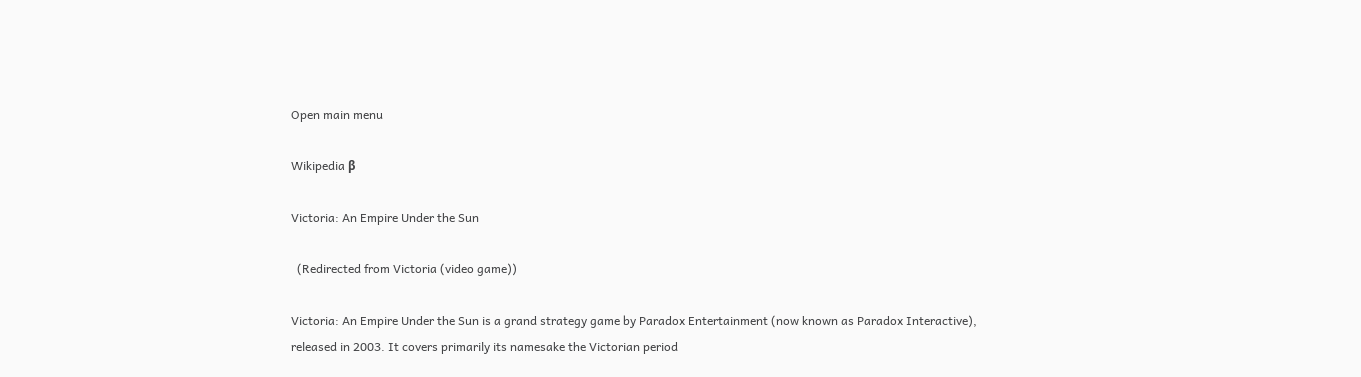Open main menu

Wikipedia β

Victoria: An Empire Under the Sun

  (Redirected from Victoria (video game))

Victoria: An Empire Under the Sun is a grand strategy game by Paradox Entertainment (now known as Paradox Interactive), released in 2003. It covers primarily its namesake the Victorian period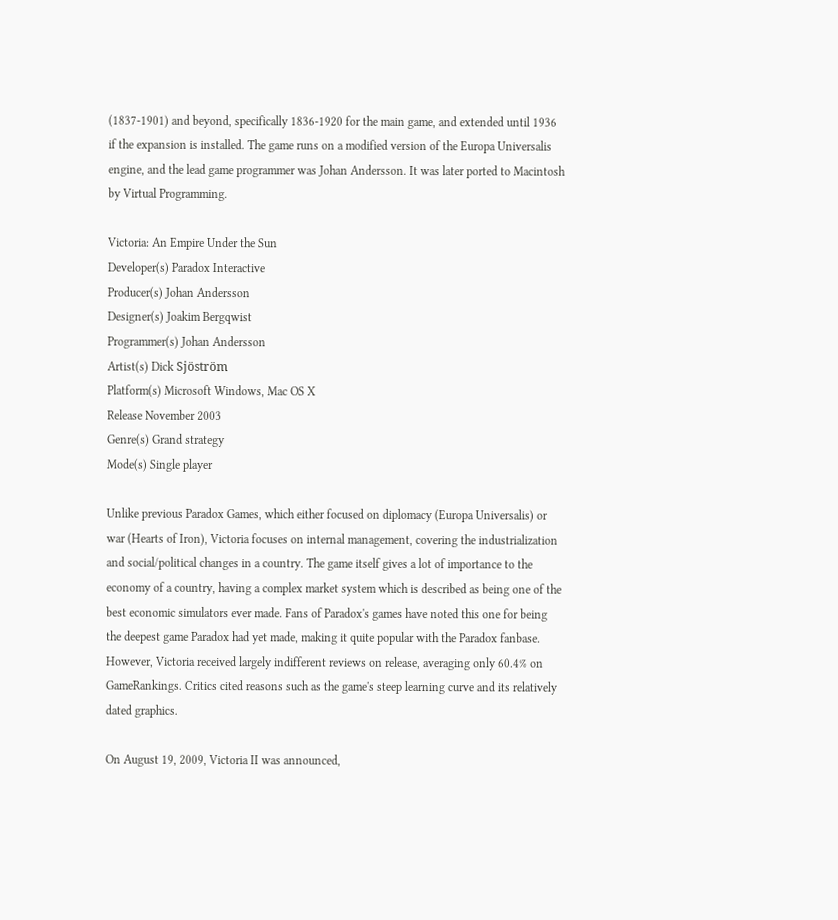(1837-1901) and beyond, specifically 1836-1920 for the main game, and extended until 1936 if the expansion is installed. The game runs on a modified version of the Europa Universalis engine, and the lead game programmer was Johan Andersson. It was later ported to Macintosh by Virtual Programming.

Victoria: An Empire Under the Sun
Developer(s) Paradox Interactive
Producer(s) Johan Andersson
Designer(s) Joakim Bergqwist
Programmer(s) Johan Andersson
Artist(s) Dick Sjöström
Platform(s) Microsoft Windows, Mac OS X
Release November 2003
Genre(s) Grand strategy
Mode(s) Single player

Unlike previous Paradox Games, which either focused on diplomacy (Europa Universalis) or war (Hearts of Iron), Victoria focuses on internal management, covering the industrialization and social/political changes in a country. The game itself gives a lot of importance to the economy of a country, having a complex market system which is described as being one of the best economic simulators ever made. Fans of Paradox's games have noted this one for being the deepest game Paradox had yet made, making it quite popular with the Paradox fanbase. However, Victoria received largely indifferent reviews on release, averaging only 60.4% on GameRankings. Critics cited reasons such as the game's steep learning curve and its relatively dated graphics.

On August 19, 2009, Victoria II was announced,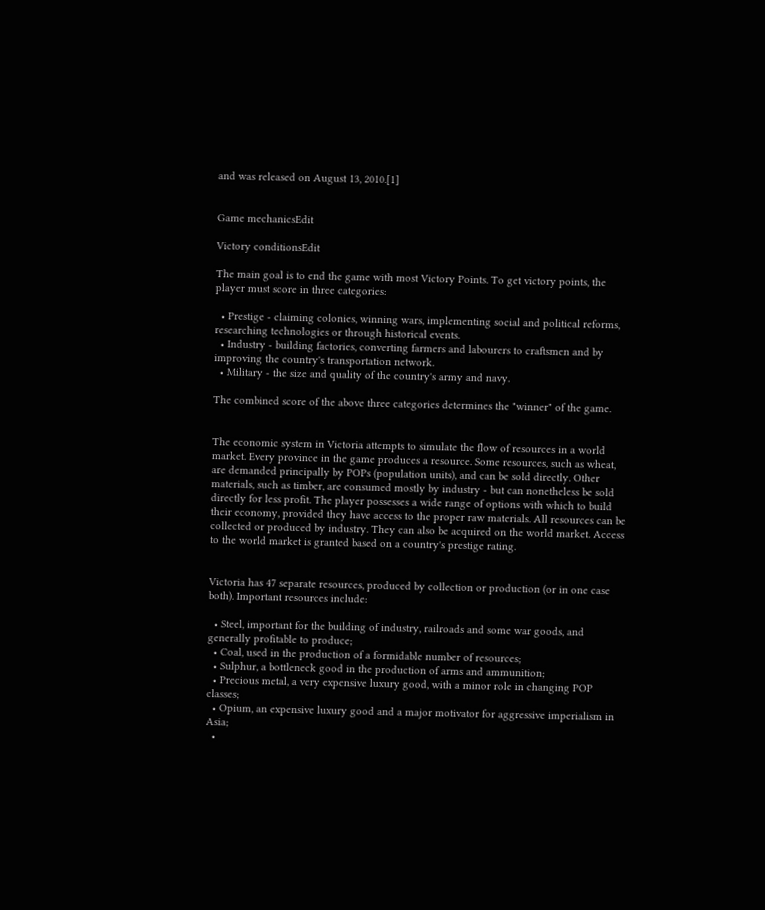and was released on August 13, 2010.[1]


Game mechanicsEdit

Victory conditionsEdit

The main goal is to end the game with most Victory Points. To get victory points, the player must score in three categories:

  • Prestige - claiming colonies, winning wars, implementing social and political reforms, researching technologies or through historical events.
  • Industry - building factories, converting farmers and labourers to craftsmen and by improving the country's transportation network.
  • Military - the size and quality of the country's army and navy.

The combined score of the above three categories determines the "winner" of the game.


The economic system in Victoria attempts to simulate the flow of resources in a world market. Every province in the game produces a resource. Some resources, such as wheat, are demanded principally by POPs (population units), and can be sold directly. Other materials, such as timber, are consumed mostly by industry - but can nonetheless be sold directly for less profit. The player possesses a wide range of options with which to build their economy, provided they have access to the proper raw materials. All resources can be collected or produced by industry. They can also be acquired on the world market. Access to the world market is granted based on a country's prestige rating.


Victoria has 47 separate resources, produced by collection or production (or in one case both). Important resources include:

  • Steel, important for the building of industry, railroads and some war goods, and generally profitable to produce;
  • Coal, used in the production of a formidable number of resources;
  • Sulphur, a bottleneck good in the production of arms and ammunition;
  • Precious metal, a very expensive luxury good, with a minor role in changing POP classes;
  • Opium, an expensive luxury good and a major motivator for aggressive imperialism in Asia;
  •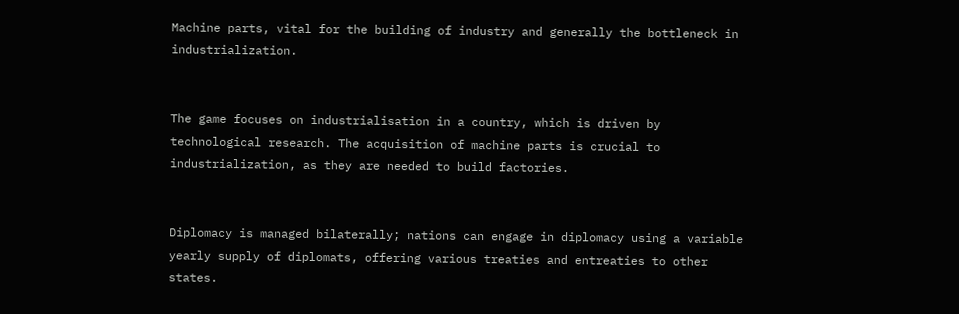Machine parts, vital for the building of industry and generally the bottleneck in industrialization.


The game focuses on industrialisation in a country, which is driven by technological research. The acquisition of machine parts is crucial to industrialization, as they are needed to build factories.


Diplomacy is managed bilaterally; nations can engage in diplomacy using a variable yearly supply of diplomats, offering various treaties and entreaties to other states.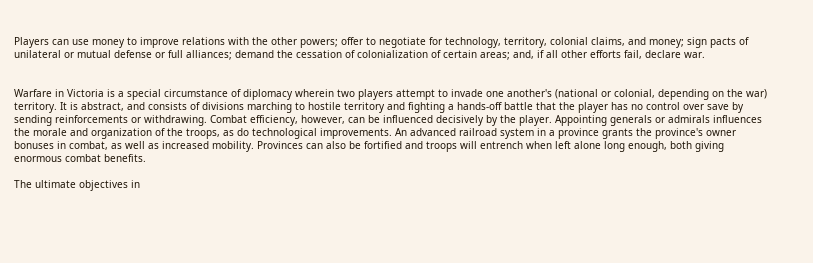Players can use money to improve relations with the other powers; offer to negotiate for technology, territory, colonial claims, and money; sign pacts of unilateral or mutual defense or full alliances; demand the cessation of colonialization of certain areas; and, if all other efforts fail, declare war.


Warfare in Victoria is a special circumstance of diplomacy wherein two players attempt to invade one another's (national or colonial, depending on the war) territory. It is abstract, and consists of divisions marching to hostile territory and fighting a hands-off battle that the player has no control over save by sending reinforcements or withdrawing. Combat efficiency, however, can be influenced decisively by the player. Appointing generals or admirals influences the morale and organization of the troops, as do technological improvements. An advanced railroad system in a province grants the province's owner bonuses in combat, as well as increased mobility. Provinces can also be fortified and troops will entrench when left alone long enough, both giving enormous combat benefits.

The ultimate objectives in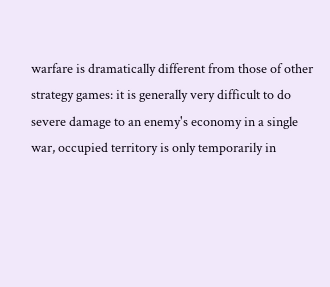warfare is dramatically different from those of other strategy games: it is generally very difficult to do severe damage to an enemy's economy in a single war, occupied territory is only temporarily in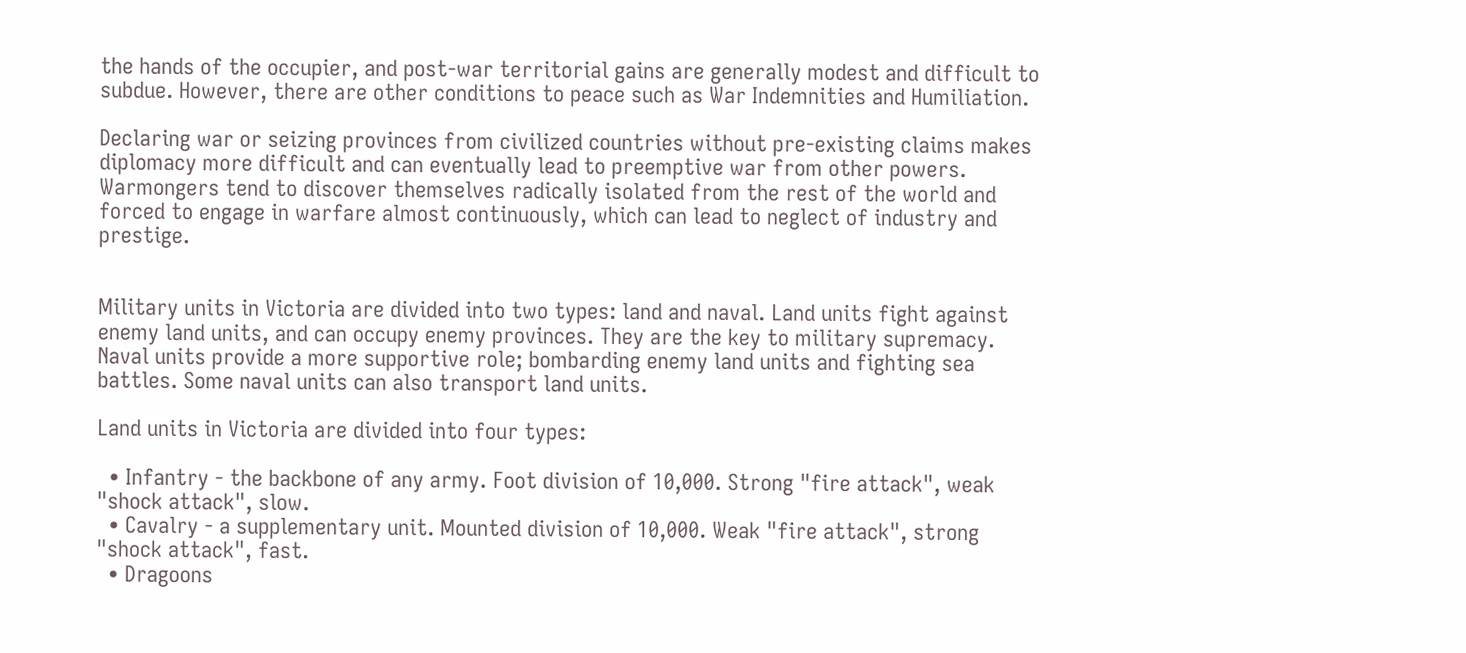the hands of the occupier, and post-war territorial gains are generally modest and difficult to subdue. However, there are other conditions to peace such as War Indemnities and Humiliation.

Declaring war or seizing provinces from civilized countries without pre-existing claims makes diplomacy more difficult and can eventually lead to preemptive war from other powers. Warmongers tend to discover themselves radically isolated from the rest of the world and forced to engage in warfare almost continuously, which can lead to neglect of industry and prestige.


Military units in Victoria are divided into two types: land and naval. Land units fight against enemy land units, and can occupy enemy provinces. They are the key to military supremacy. Naval units provide a more supportive role; bombarding enemy land units and fighting sea battles. Some naval units can also transport land units.

Land units in Victoria are divided into four types:

  • Infantry - the backbone of any army. Foot division of 10,000. Strong "fire attack", weak "shock attack", slow.
  • Cavalry - a supplementary unit. Mounted division of 10,000. Weak "fire attack", strong "shock attack", fast.
  • Dragoons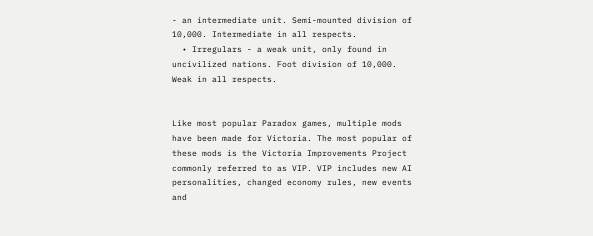- an intermediate unit. Semi-mounted division of 10,000. Intermediate in all respects.
  • Irregulars - a weak unit, only found in uncivilized nations. Foot division of 10,000. Weak in all respects.


Like most popular Paradox games, multiple mods have been made for Victoria. The most popular of these mods is the Victoria Improvements Project commonly referred to as VIP. VIP includes new AI personalities, changed economy rules, new events and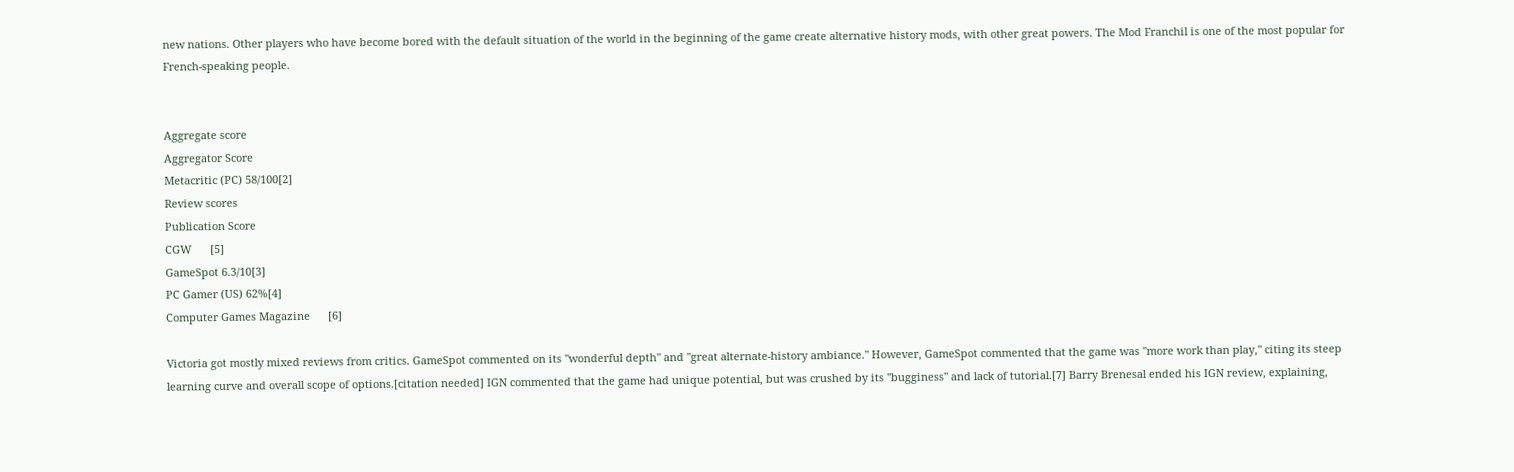new nations. Other players who have become bored with the default situation of the world in the beginning of the game create alternative history mods, with other great powers. The Mod Franchil is one of the most popular for French-speaking people.


Aggregate score
Aggregator Score
Metacritic (PC) 58/100[2]
Review scores
Publication Score
CGW      [5]
GameSpot 6.3/10[3]
PC Gamer (US) 62%[4]
Computer Games Magazine      [6]

Victoria got mostly mixed reviews from critics. GameSpot commented on its "wonderful depth" and "great alternate-history ambiance." However, GameSpot commented that the game was "more work than play," citing its steep learning curve and overall scope of options.[citation needed] IGN commented that the game had unique potential, but was crushed by its "bugginess" and lack of tutorial.[7] Barry Brenesal ended his IGN review, explaining,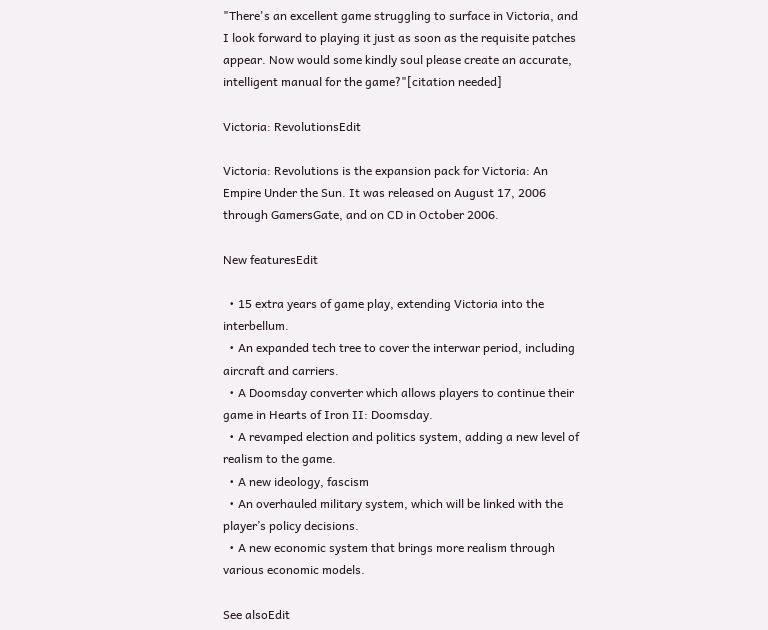"There's an excellent game struggling to surface in Victoria, and I look forward to playing it just as soon as the requisite patches appear. Now would some kindly soul please create an accurate, intelligent manual for the game?"[citation needed]

Victoria: RevolutionsEdit

Victoria: Revolutions is the expansion pack for Victoria: An Empire Under the Sun. It was released on August 17, 2006 through GamersGate, and on CD in October 2006.

New featuresEdit

  • 15 extra years of game play, extending Victoria into the interbellum.
  • An expanded tech tree to cover the interwar period, including aircraft and carriers.
  • A Doomsday converter which allows players to continue their game in Hearts of Iron II: Doomsday.
  • A revamped election and politics system, adding a new level of realism to the game.
  • A new ideology, fascism
  • An overhauled military system, which will be linked with the player’s policy decisions.
  • A new economic system that brings more realism through various economic models.

See alsoEdit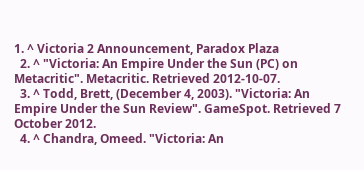1. ^ Victoria 2 Announcement, Paradox Plaza
  2. ^ "Victoria: An Empire Under the Sun (PC) on Metacritic". Metacritic. Retrieved 2012-10-07.
  3. ^ Todd, Brett, (December 4, 2003). "Victoria: An Empire Under the Sun Review". GameSpot. Retrieved 7 October 2012.
  4. ^ Chandra, Omeed. "Victoria: An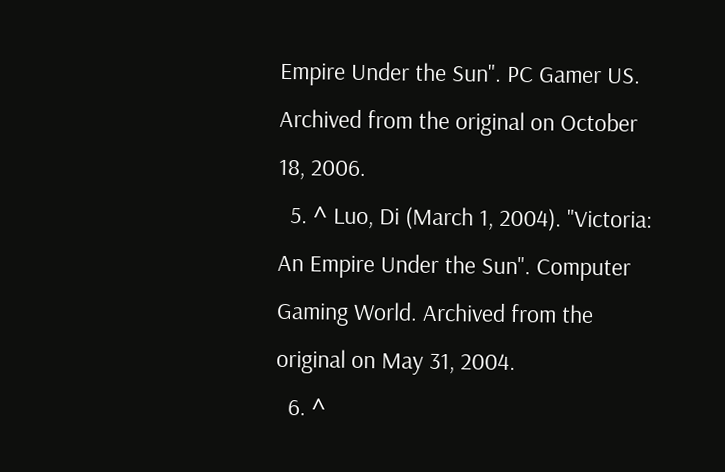Empire Under the Sun". PC Gamer US. Archived from the original on October 18, 2006.
  5. ^ Luo, Di (March 1, 2004). "Victoria: An Empire Under the Sun". Computer Gaming World. Archived from the original on May 31, 2004.
  6. ^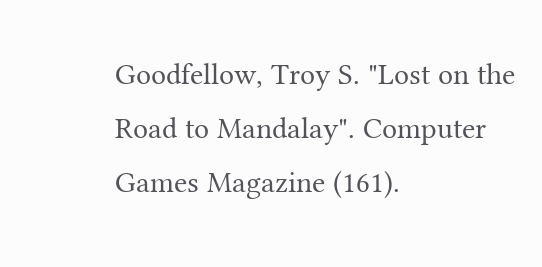Goodfellow, Troy S. "Lost on the Road to Mandalay". Computer Games Magazine (161).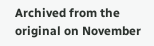Archived from the original on November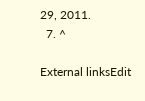29, 2011.
  7. ^

External linksEdit